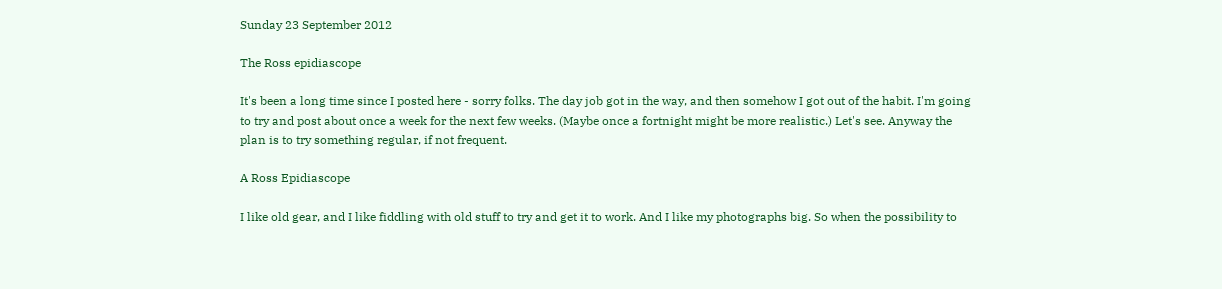Sunday 23 September 2012

The Ross epidiascope

It's been a long time since I posted here - sorry folks. The day job got in the way, and then somehow I got out of the habit. I'm going to try and post about once a week for the next few weeks. (Maybe once a fortnight might be more realistic.) Let's see. Anyway the plan is to try something regular, if not frequent.

A Ross Epidiascope

I like old gear, and I like fiddling with old stuff to try and get it to work. And I like my photographs big. So when the possibility to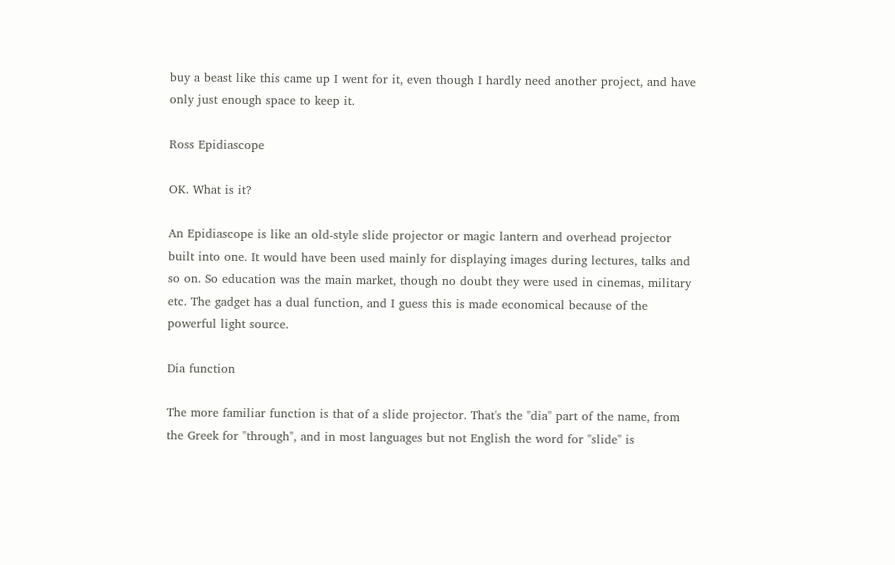buy a beast like this came up I went for it, even though I hardly need another project, and have only just enough space to keep it.

Ross Epidiascope

OK. What is it?

An Epidiascope is like an old-style slide projector or magic lantern and overhead projector built into one. It would have been used mainly for displaying images during lectures, talks and so on. So education was the main market, though no doubt they were used in cinemas, military etc. The gadget has a dual function, and I guess this is made economical because of the powerful light source.

Dia function

The more familiar function is that of a slide projector. That's the "dia" part of the name, from the Greek for "through", and in most languages but not English the word for "slide" is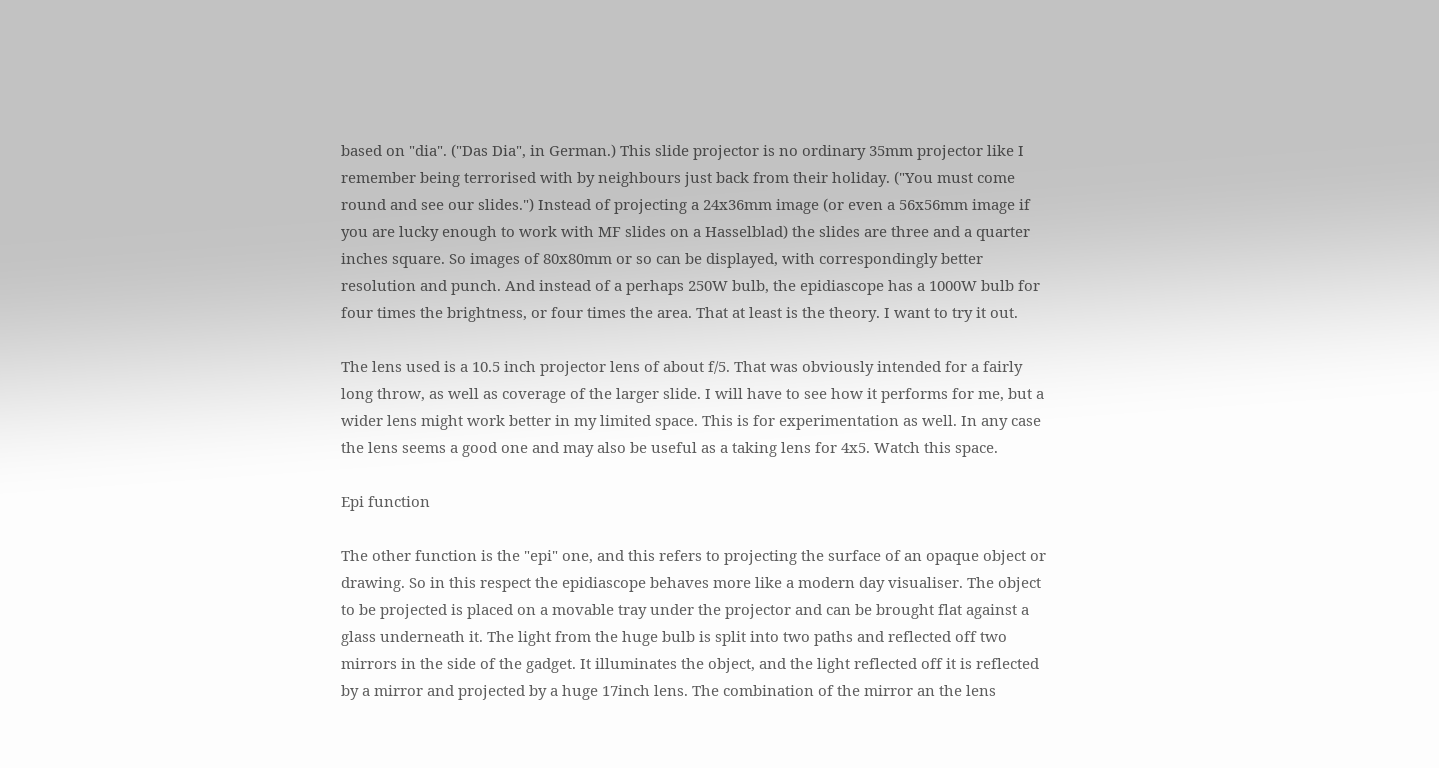based on "dia". ("Das Dia", in German.) This slide projector is no ordinary 35mm projector like I remember being terrorised with by neighbours just back from their holiday. ("You must come round and see our slides.") Instead of projecting a 24x36mm image (or even a 56x56mm image if you are lucky enough to work with MF slides on a Hasselblad) the slides are three and a quarter inches square. So images of 80x80mm or so can be displayed, with correspondingly better resolution and punch. And instead of a perhaps 250W bulb, the epidiascope has a 1000W bulb for four times the brightness, or four times the area. That at least is the theory. I want to try it out.

The lens used is a 10.5 inch projector lens of about f/5. That was obviously intended for a fairly long throw, as well as coverage of the larger slide. I will have to see how it performs for me, but a wider lens might work better in my limited space. This is for experimentation as well. In any case the lens seems a good one and may also be useful as a taking lens for 4x5. Watch this space.

Epi function

The other function is the "epi" one, and this refers to projecting the surface of an opaque object or drawing. So in this respect the epidiascope behaves more like a modern day visualiser. The object to be projected is placed on a movable tray under the projector and can be brought flat against a glass underneath it. The light from the huge bulb is split into two paths and reflected off two mirrors in the side of the gadget. It illuminates the object, and the light reflected off it is reflected by a mirror and projected by a huge 17inch lens. The combination of the mirror an the lens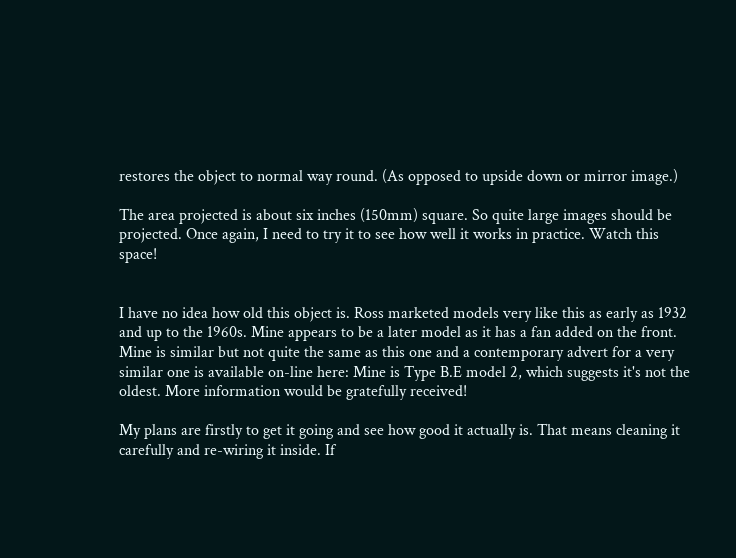restores the object to normal way round. (As opposed to upside down or mirror image.)

The area projected is about six inches (150mm) square. So quite large images should be projected. Once again, I need to try it to see how well it works in practice. Watch this space!


I have no idea how old this object is. Ross marketed models very like this as early as 1932 and up to the 1960s. Mine appears to be a later model as it has a fan added on the front. Mine is similar but not quite the same as this one and a contemporary advert for a very similar one is available on-line here: Mine is Type B.E model 2, which suggests it's not the oldest. More information would be gratefully received!

My plans are firstly to get it going and see how good it actually is. That means cleaning it carefully and re-wiring it inside. If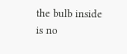the bulb inside is no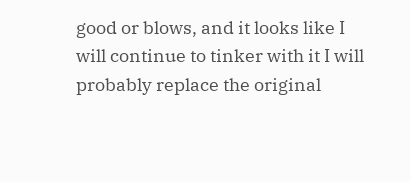good or blows, and it looks like I will continue to tinker with it I will probably replace the original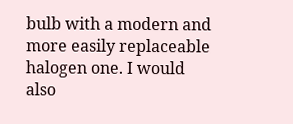bulb with a modern and more easily replaceable halogen one. I would also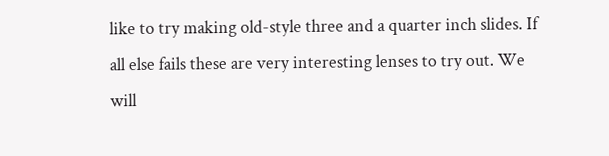like to try making old-style three and a quarter inch slides. If all else fails these are very interesting lenses to try out. We will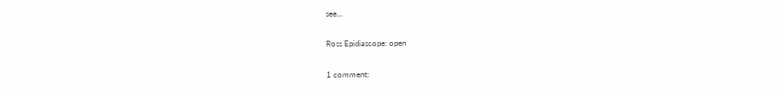see...

Ross Epidiascope: open

1 comment: